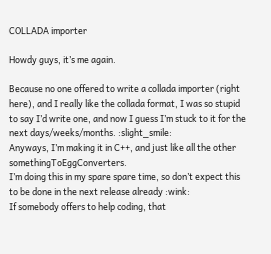COLLADA importer

Howdy guys, it’s me again.

Because no one offered to write a collada importer (right here), and I really like the collada format, I was so stupid to say I’d write one, and now I guess I’m stuck to it for the next days/weeks/months. :slight_smile:
Anyways, I’m making it in C++, and just like all the other somethingToEggConverters.
I’m doing this in my spare spare time, so don’t expect this to be done in the next release already :wink:
If somebody offers to help coding, that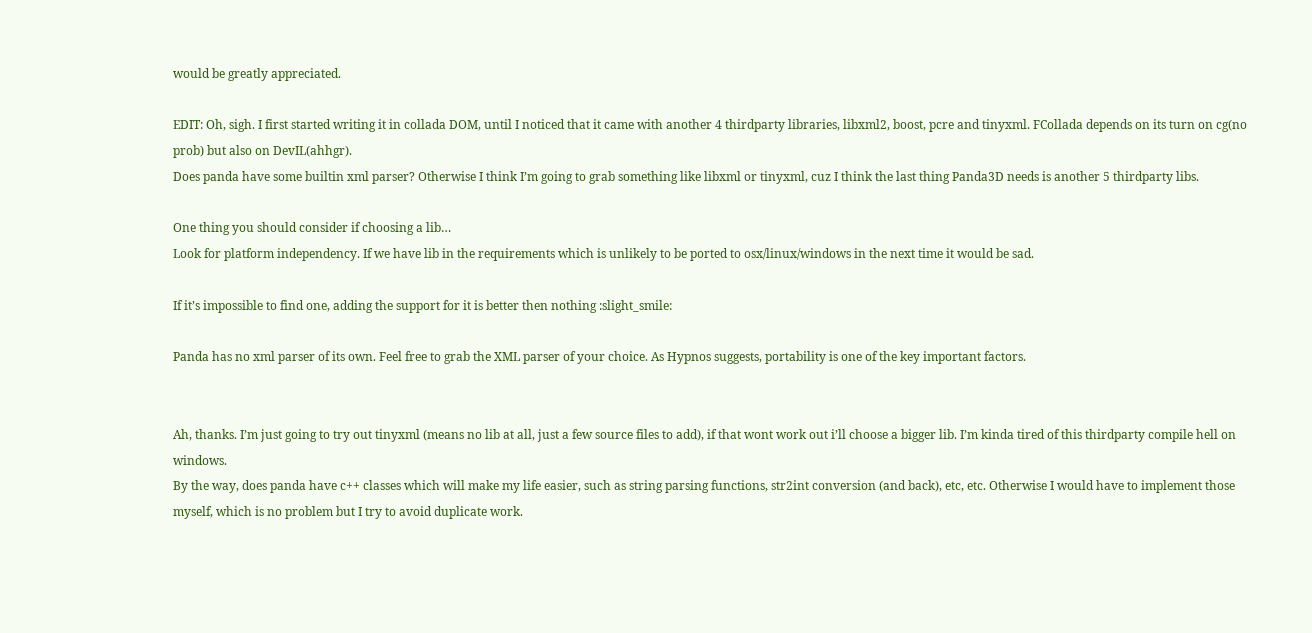would be greatly appreciated.

EDIT: Oh, sigh. I first started writing it in collada DOM, until I noticed that it came with another 4 thirdparty libraries, libxml2, boost, pcre and tinyxml. FCollada depends on its turn on cg(no prob) but also on DevIL(ahhgr).
Does panda have some builtin xml parser? Otherwise I think I’m going to grab something like libxml or tinyxml, cuz I think the last thing Panda3D needs is another 5 thirdparty libs.

One thing you should consider if choosing a lib…
Look for platform independency. If we have lib in the requirements which is unlikely to be ported to osx/linux/windows in the next time it would be sad.

If it’s impossible to find one, adding the support for it is better then nothing :slight_smile:

Panda has no xml parser of its own. Feel free to grab the XML parser of your choice. As Hypnos suggests, portability is one of the key important factors.


Ah, thanks. I’m just going to try out tinyxml (means no lib at all, just a few source files to add), if that wont work out i’ll choose a bigger lib. I’m kinda tired of this thirdparty compile hell on windows.
By the way, does panda have c++ classes which will make my life easier, such as string parsing functions, str2int conversion (and back), etc, etc. Otherwise I would have to implement those myself, which is no problem but I try to avoid duplicate work.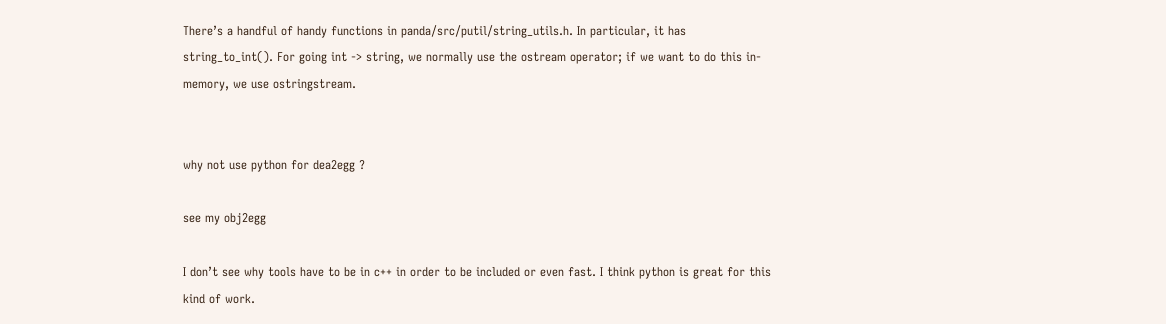There’s a handful of handy functions in panda/src/putil/string_utils.h. In particular, it has string_to_int(). For going int -> string, we normally use the ostream operator; if we want to do this in-memory, we use ostringstream.


why not use python for dea2egg ?

see my obj2egg

I don’t see why tools have to be in c++ in order to be included or even fast. I think python is great for this kind of work.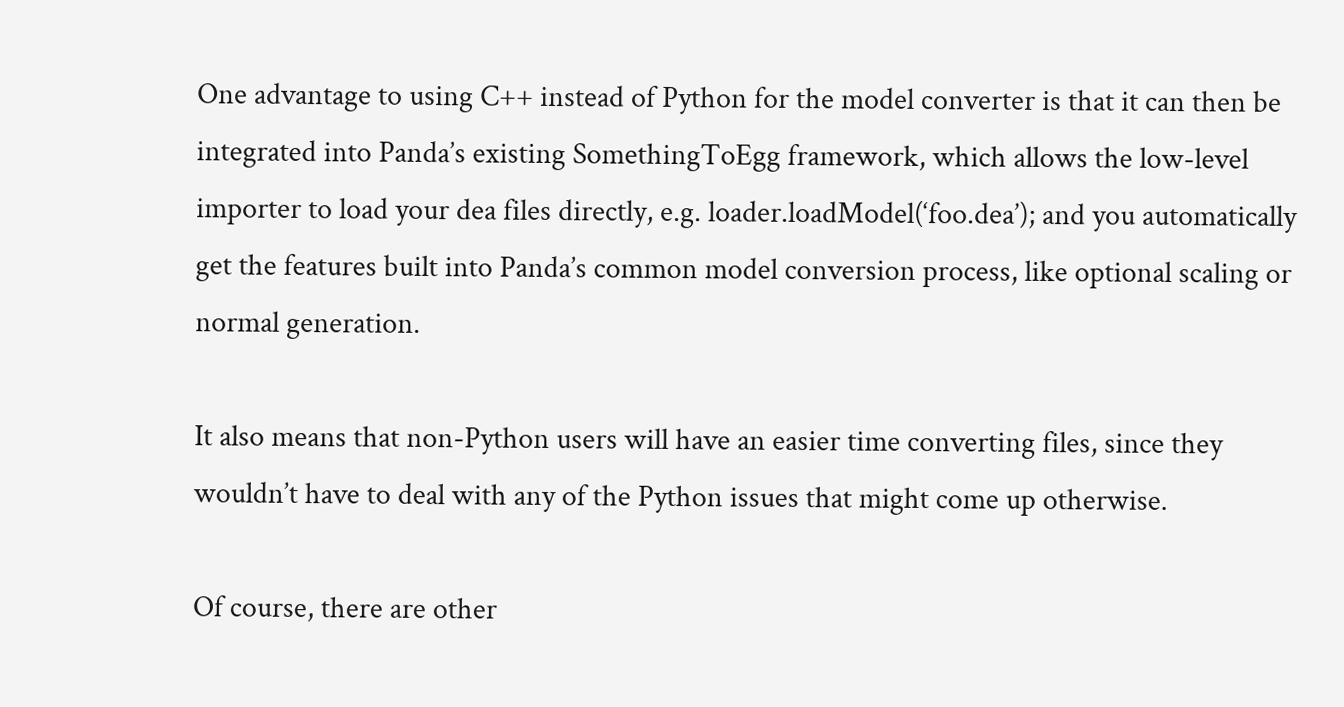One advantage to using C++ instead of Python for the model converter is that it can then be integrated into Panda’s existing SomethingToEgg framework, which allows the low-level importer to load your dea files directly, e.g. loader.loadModel(‘foo.dea’); and you automatically get the features built into Panda’s common model conversion process, like optional scaling or normal generation.

It also means that non-Python users will have an easier time converting files, since they wouldn’t have to deal with any of the Python issues that might come up otherwise.

Of course, there are other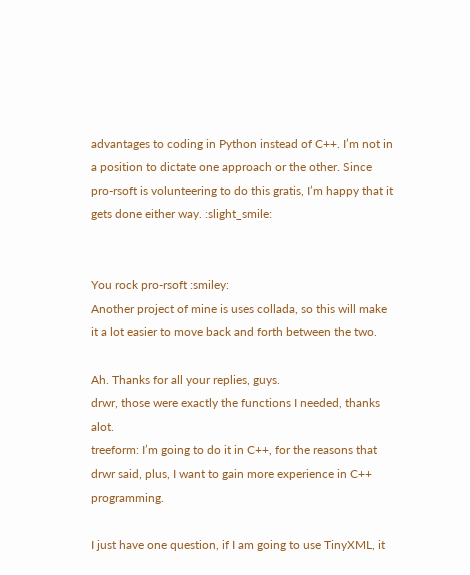advantages to coding in Python instead of C++. I’m not in a position to dictate one approach or the other. Since pro-rsoft is volunteering to do this gratis, I’m happy that it gets done either way. :slight_smile:


You rock pro-rsoft :smiley:
Another project of mine is uses collada, so this will make it a lot easier to move back and forth between the two.

Ah. Thanks for all your replies, guys.
drwr, those were exactly the functions I needed, thanks alot.
treeform: I’m going to do it in C++, for the reasons that drwr said, plus, I want to gain more experience in C++ programming.

I just have one question, if I am going to use TinyXML, it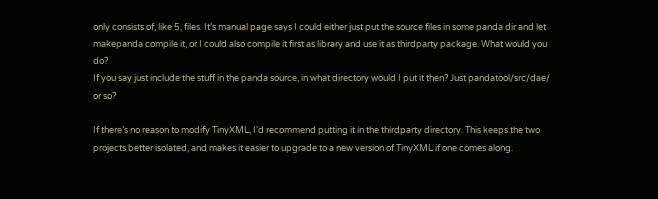only consists of, like 5, files. It’s manual page says I could either just put the source files in some panda dir and let makepanda compile it, or I could also compile it first as library and use it as thirdparty package. What would you do?
If you say just include the stuff in the panda source, in what directory would I put it then? Just pandatool/src/dae/ or so?

If there’s no reason to modify TinyXML, I’d recommend putting it in the thirdparty directory. This keeps the two projects better isolated, and makes it easier to upgrade to a new version of TinyXML if one comes along.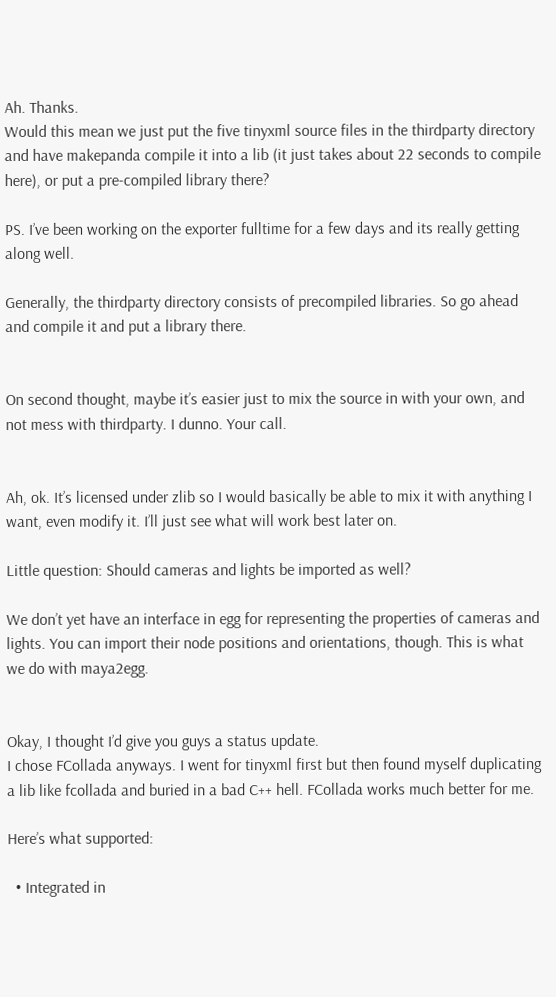Ah. Thanks.
Would this mean we just put the five tinyxml source files in the thirdparty directory and have makepanda compile it into a lib (it just takes about 22 seconds to compile here), or put a pre-compiled library there?

PS. I’ve been working on the exporter fulltime for a few days and its really getting along well.

Generally, the thirdparty directory consists of precompiled libraries. So go ahead and compile it and put a library there.


On second thought, maybe it’s easier just to mix the source in with your own, and not mess with thirdparty. I dunno. Your call.


Ah, ok. It’s licensed under zlib so I would basically be able to mix it with anything I want, even modify it. I’ll just see what will work best later on.

Little question: Should cameras and lights be imported as well?

We don’t yet have an interface in egg for representing the properties of cameras and lights. You can import their node positions and orientations, though. This is what we do with maya2egg.


Okay, I thought I’d give you guys a status update.
I chose FCollada anyways. I went for tinyxml first but then found myself duplicating a lib like fcollada and buried in a bad C++ hell. FCollada works much better for me.

Here’s what supported:

  • Integrated in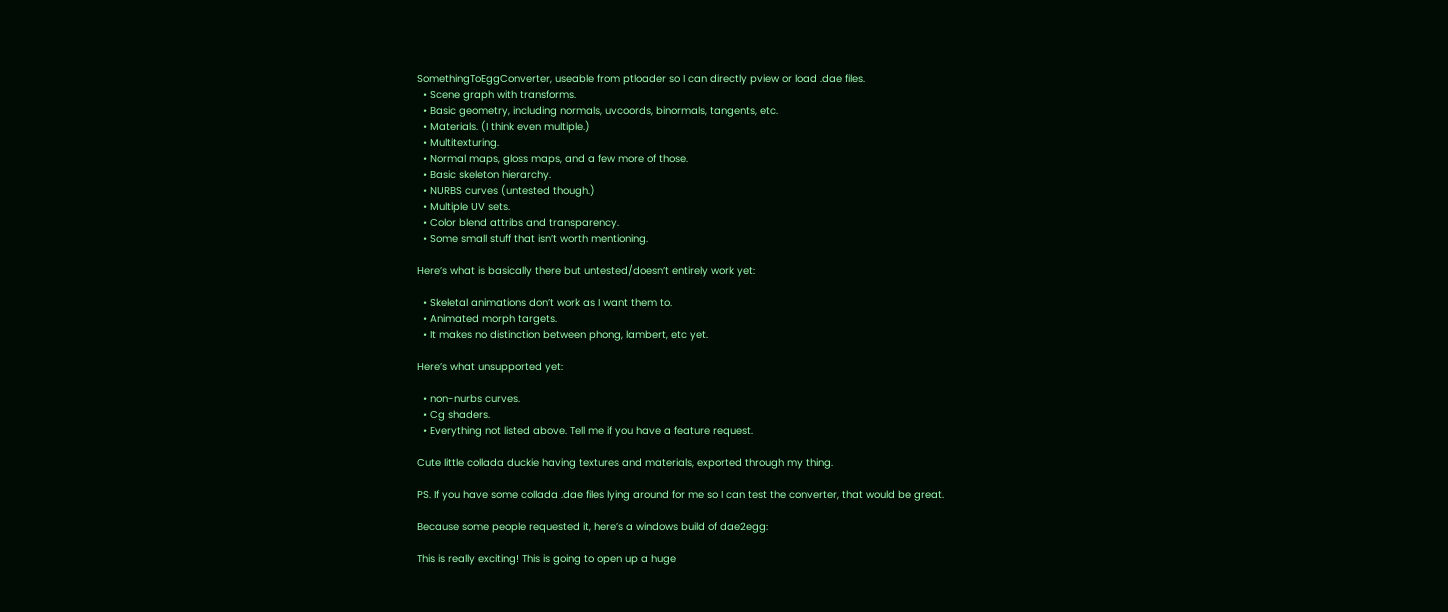SomethingToEggConverter, useable from ptloader so I can directly pview or load .dae files.
  • Scene graph with transforms.
  • Basic geometry, including normals, uvcoords, binormals, tangents, etc.
  • Materials. (I think even multiple.)
  • Multitexturing.
  • Normal maps, gloss maps, and a few more of those.
  • Basic skeleton hierarchy.
  • NURBS curves (untested though.)
  • Multiple UV sets.
  • Color blend attribs and transparency.
  • Some small stuff that isn’t worth mentioning.

Here’s what is basically there but untested/doesn’t entirely work yet:

  • Skeletal animations don’t work as I want them to.
  • Animated morph targets.
  • It makes no distinction between phong, lambert, etc yet.

Here’s what unsupported yet:

  • non-nurbs curves.
  • Cg shaders.
  • Everything not listed above. Tell me if you have a feature request.

Cute little collada duckie having textures and materials, exported through my thing.

PS. If you have some collada .dae files lying around for me so I can test the converter, that would be great.

Because some people requested it, here’s a windows build of dae2egg:

This is really exciting! This is going to open up a huge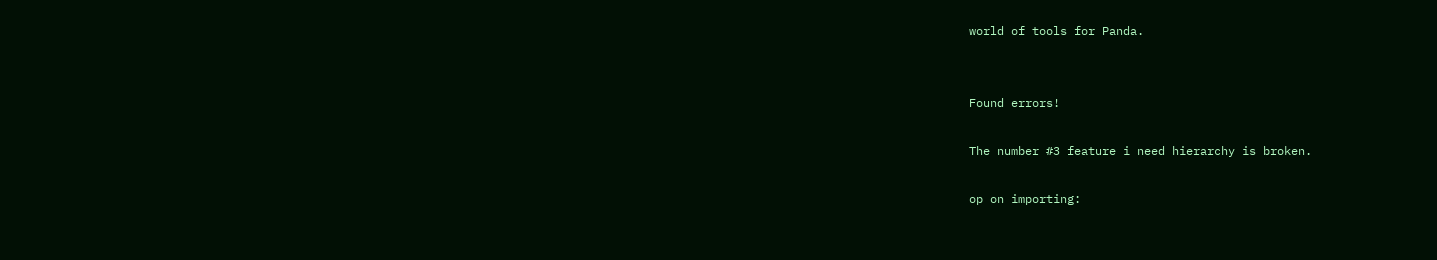world of tools for Panda.


Found errors!

The number #3 feature i need hierarchy is broken.

op on importing: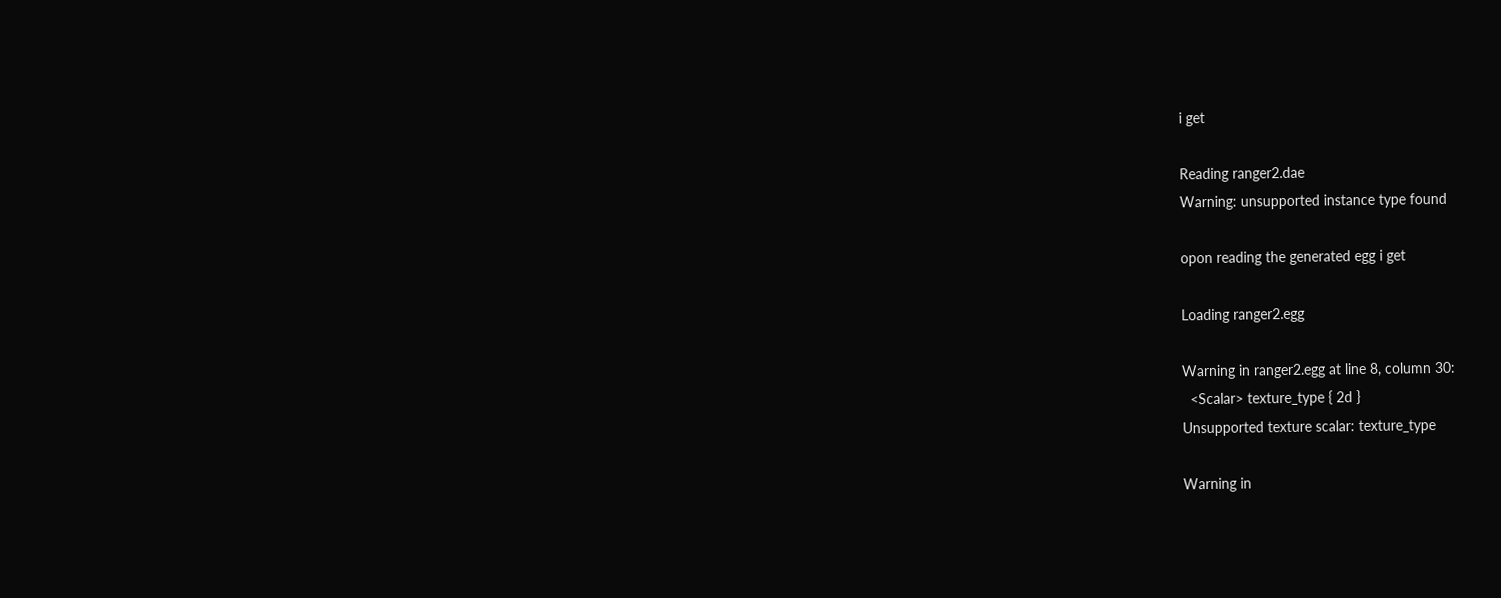i get

Reading ranger2.dae
Warning: unsupported instance type found

opon reading the generated egg i get

Loading ranger2.egg

Warning in ranger2.egg at line 8, column 30:
  <Scalar> texture_type { 2d }
Unsupported texture scalar: texture_type

Warning in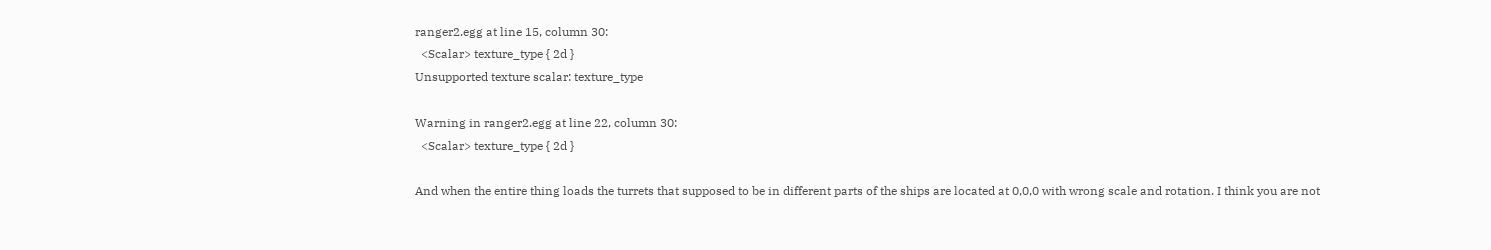ranger2.egg at line 15, column 30:
  <Scalar> texture_type { 2d }
Unsupported texture scalar: texture_type

Warning in ranger2.egg at line 22, column 30:
  <Scalar> texture_type { 2d }

And when the entire thing loads the turrets that supposed to be in different parts of the ships are located at 0,0,0 with wrong scale and rotation. I think you are not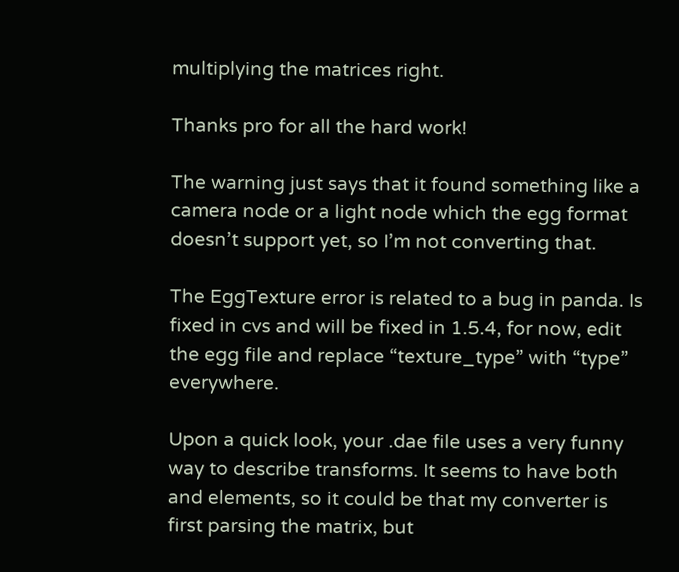multiplying the matrices right.

Thanks pro for all the hard work!

The warning just says that it found something like a camera node or a light node which the egg format doesn’t support yet, so I’m not converting that.

The EggTexture error is related to a bug in panda. Is fixed in cvs and will be fixed in 1.5.4, for now, edit the egg file and replace “texture_type” with “type” everywhere.

Upon a quick look, your .dae file uses a very funny way to describe transforms. It seems to have both and elements, so it could be that my converter is first parsing the matrix, but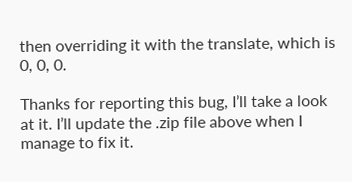then overriding it with the translate, which is 0, 0, 0.

Thanks for reporting this bug, I’ll take a look at it. I’ll update the .zip file above when I manage to fix it.